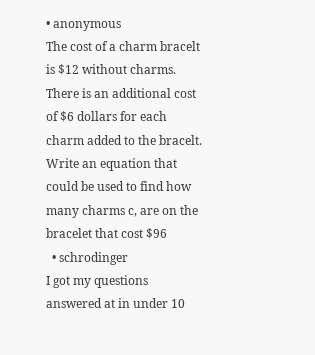• anonymous
The cost of a charm bracelt is $12 without charms. There is an additional cost of $6 dollars for each charm added to the bracelt. Write an equation that could be used to find how many charms c, are on the bracelet that cost $96
  • schrodinger
I got my questions answered at in under 10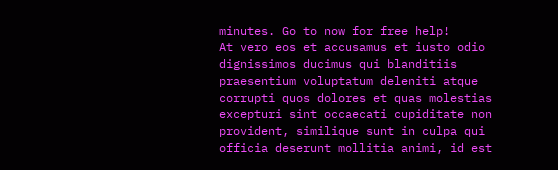minutes. Go to now for free help!
At vero eos et accusamus et iusto odio dignissimos ducimus qui blanditiis praesentium voluptatum deleniti atque corrupti quos dolores et quas molestias excepturi sint occaecati cupiditate non provident, similique sunt in culpa qui officia deserunt mollitia animi, id est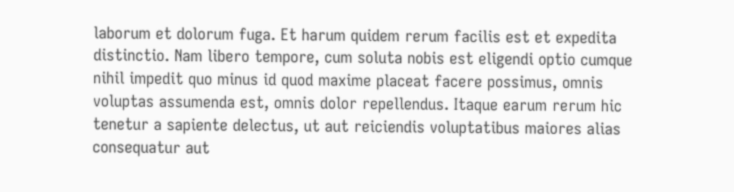laborum et dolorum fuga. Et harum quidem rerum facilis est et expedita distinctio. Nam libero tempore, cum soluta nobis est eligendi optio cumque nihil impedit quo minus id quod maxime placeat facere possimus, omnis voluptas assumenda est, omnis dolor repellendus. Itaque earum rerum hic tenetur a sapiente delectus, ut aut reiciendis voluptatibus maiores alias consequatur aut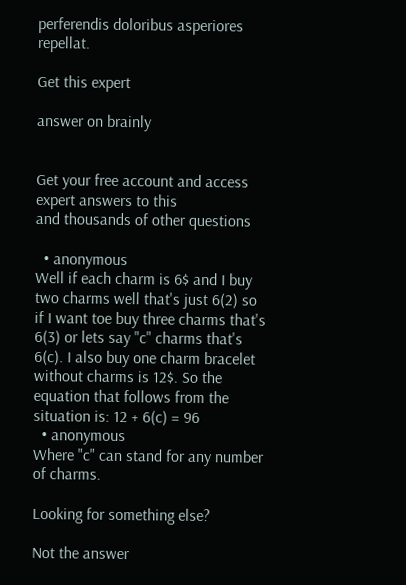perferendis doloribus asperiores repellat.

Get this expert

answer on brainly


Get your free account and access expert answers to this
and thousands of other questions

  • anonymous
Well if each charm is 6$ and I buy two charms well that's just 6(2) so if I want toe buy three charms that's 6(3) or lets say "c" charms that's 6(c). I also buy one charm bracelet without charms is 12$. So the equation that follows from the situation is: 12 + 6(c) = 96
  • anonymous
Where "c" can stand for any number of charms.

Looking for something else?

Not the answer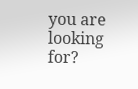you are looking for?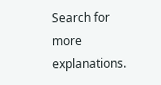Search for more explanations.